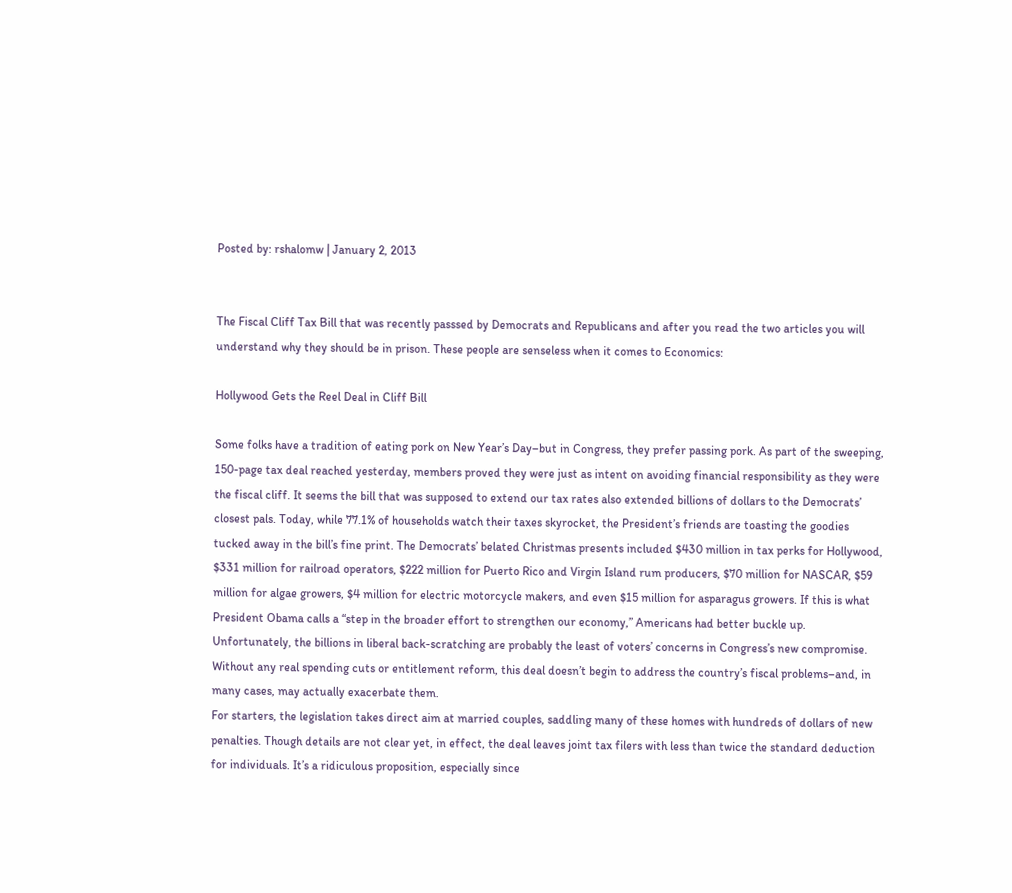Posted by: rshalomw | January 2, 2013


The Fiscal Cliff Tax Bill that was recently passsed by Democrats and Republicans and after you read the two articles you will understand why they should be in prison. These people are senseless when it comes to Economics:

Hollywood Gets the Reel Deal in Cliff Bill

Some folks have a tradition of eating pork on New Year’s Day–but in Congress, they prefer passing pork. As part of the sweeping, 150-page tax deal reached yesterday, members proved they were just as intent on avoiding financial responsibility as they were the fiscal cliff. It seems the bill that was supposed to extend our tax rates also extended billions of dollars to the Democrats’ closest pals. Today, while 77.1% of households watch their taxes skyrocket, the President’s friends are toasting the goodies tucked away in the bill’s fine print. The Democrats’ belated Christmas presents included $430 million in tax perks for Hollywood, $331 million for railroad operators, $222 million for Puerto Rico and Virgin Island rum producers, $70 million for NASCAR, $59 million for algae growers, $4 million for electric motorcycle makers, and even $15 million for asparagus growers. If this is what President Obama calls a “step in the broader effort to strengthen our economy,” Americans had better buckle up.
Unfortunately, the billions in liberal back-scratching are probably the least of voters’ concerns in Congress’s new compromise. Without any real spending cuts or entitlement reform, this deal doesn’t begin to address the country’s fiscal problems–and, in many cases, may actually exacerbate them.
For starters, the legislation takes direct aim at married couples, saddling many of these homes with hundreds of dollars of new penalties. Though details are not clear yet, in effect, the deal leaves joint tax filers with less than twice the standard deduction for individuals. It’s a ridiculous proposition, especially since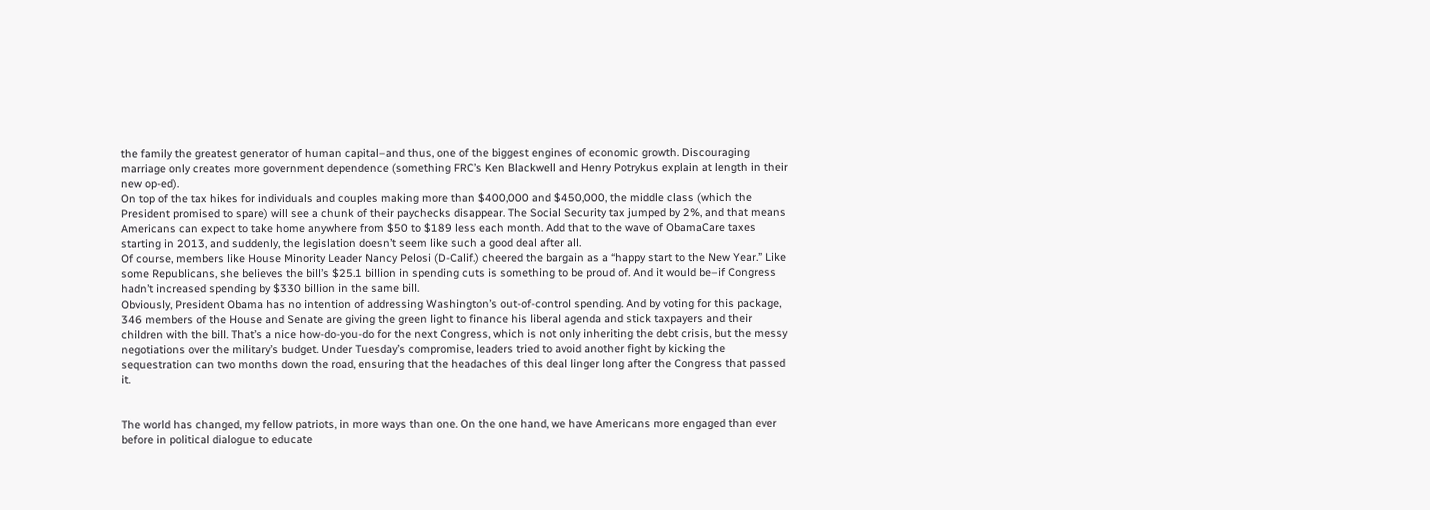the family the greatest generator of human capital–and thus, one of the biggest engines of economic growth. Discouraging marriage only creates more government dependence (something FRC’s Ken Blackwell and Henry Potrykus explain at length in their new op-ed).
On top of the tax hikes for individuals and couples making more than $400,000 and $450,000, the middle class (which the President promised to spare) will see a chunk of their paychecks disappear. The Social Security tax jumped by 2%, and that means Americans can expect to take home anywhere from $50 to $189 less each month. Add that to the wave of ObamaCare taxes starting in 2013, and suddenly, the legislation doesn’t seem like such a good deal after all.
Of course, members like House Minority Leader Nancy Pelosi (D-Calif.) cheered the bargain as a “happy start to the New Year.” Like some Republicans, she believes the bill’s $25.1 billion in spending cuts is something to be proud of. And it would be–if Congress hadn’t increased spending by $330 billion in the same bill.
Obviously, President Obama has no intention of addressing Washington’s out-of-control spending. And by voting for this package, 346 members of the House and Senate are giving the green light to finance his liberal agenda and stick taxpayers and their children with the bill. That’s a nice how-do-you-do for the next Congress, which is not only inheriting the debt crisis, but the messy negotiations over the military’s budget. Under Tuesday’s compromise, leaders tried to avoid another fight by kicking the sequestration can two months down the road, ensuring that the headaches of this deal linger long after the Congress that passed it.


The world has changed, my fellow patriots, in more ways than one. On the one hand, we have Americans more engaged than ever before in political dialogue to educate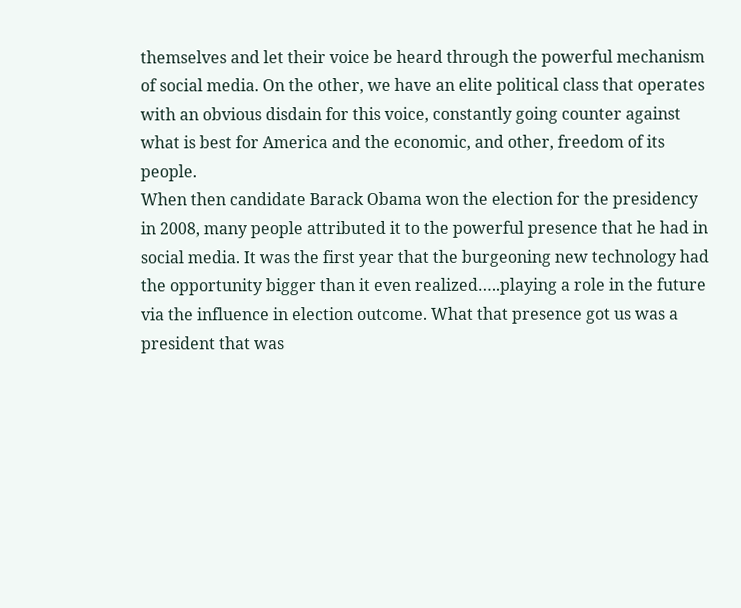themselves and let their voice be heard through the powerful mechanism of social media. On the other, we have an elite political class that operates with an obvious disdain for this voice, constantly going counter against what is best for America and the economic, and other, freedom of its people.
When then candidate Barack Obama won the election for the presidency in 2008, many people attributed it to the powerful presence that he had in social media. It was the first year that the burgeoning new technology had the opportunity bigger than it even realized…..playing a role in the future via the influence in election outcome. What that presence got us was a president that was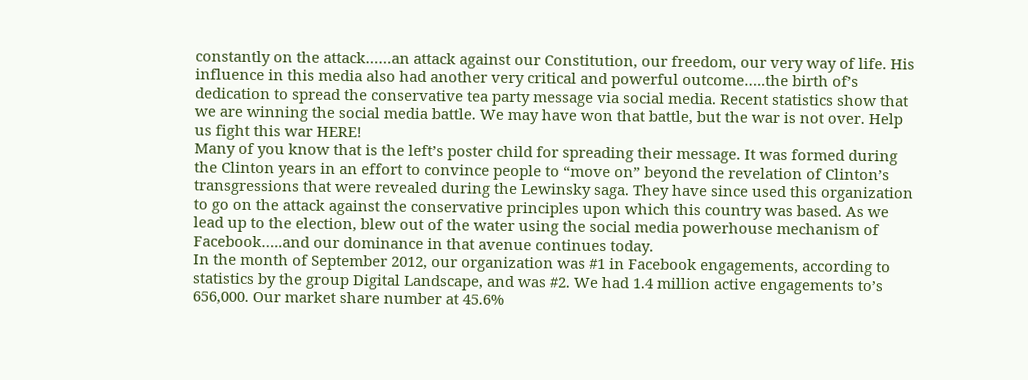constantly on the attack……an attack against our Constitution, our freedom, our very way of life. His influence in this media also had another very critical and powerful outcome…..the birth of’s dedication to spread the conservative tea party message via social media. Recent statistics show that we are winning the social media battle. We may have won that battle, but the war is not over. Help us fight this war HERE!
Many of you know that is the left’s poster child for spreading their message. It was formed during the Clinton years in an effort to convince people to “move on” beyond the revelation of Clinton’s transgressions that were revealed during the Lewinsky saga. They have since used this organization to go on the attack against the conservative principles upon which this country was based. As we lead up to the election, blew out of the water using the social media powerhouse mechanism of Facebook…..and our dominance in that avenue continues today.
In the month of September 2012, our organization was #1 in Facebook engagements, according to statistics by the group Digital Landscape, and was #2. We had 1.4 million active engagements to’s 656,000. Our market share number at 45.6%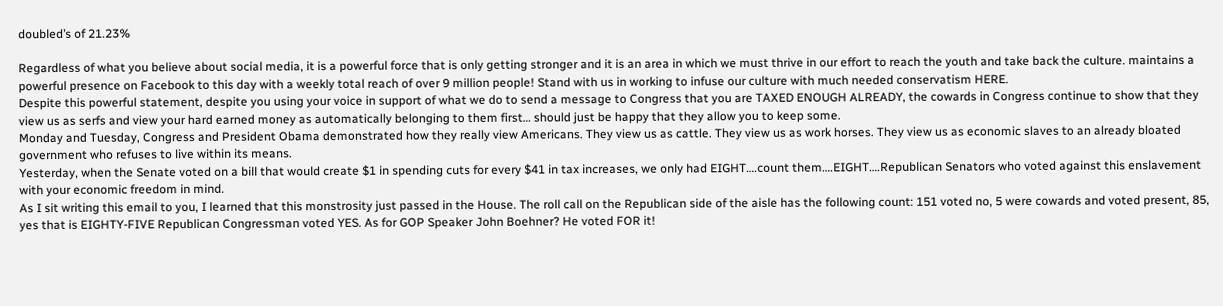doubled’s of 21.23%

Regardless of what you believe about social media, it is a powerful force that is only getting stronger and it is an area in which we must thrive in our effort to reach the youth and take back the culture. maintains a powerful presence on Facebook to this day with a weekly total reach of over 9 million people! Stand with us in working to infuse our culture with much needed conservatism HERE.
Despite this powerful statement, despite you using your voice in support of what we do to send a message to Congress that you are TAXED ENOUGH ALREADY, the cowards in Congress continue to show that they view us as serfs and view your hard earned money as automatically belonging to them first… should just be happy that they allow you to keep some.
Monday and Tuesday, Congress and President Obama demonstrated how they really view Americans. They view us as cattle. They view us as work horses. They view us as economic slaves to an already bloated government who refuses to live within its means.
Yesterday, when the Senate voted on a bill that would create $1 in spending cuts for every $41 in tax increases, we only had EIGHT….count them….EIGHT….Republican Senators who voted against this enslavement with your economic freedom in mind.
As I sit writing this email to you, I learned that this monstrosity just passed in the House. The roll call on the Republican side of the aisle has the following count: 151 voted no, 5 were cowards and voted present, 85, yes that is EIGHTY-FIVE Republican Congressman voted YES. As for GOP Speaker John Boehner? He voted FOR it!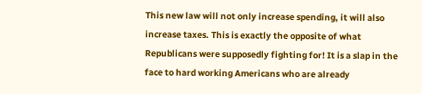This new law will not only increase spending, it will also increase taxes. This is exactly the opposite of what Republicans were supposedly fighting for! It is a slap in the face to hard working Americans who are already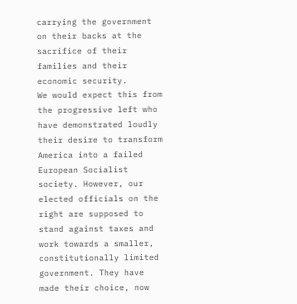carrying the government on their backs at the sacrifice of their families and their economic security.
We would expect this from the progressive left who have demonstrated loudly their desire to transform America into a failed European Socialist society. However, our elected officials on the right are supposed to stand against taxes and work towards a smaller, constitutionally limited government. They have made their choice, now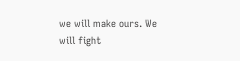we will make ours. We will fight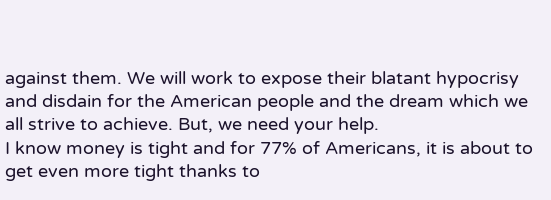against them. We will work to expose their blatant hypocrisy and disdain for the American people and the dream which we all strive to achieve. But, we need your help.
I know money is tight and for 77% of Americans, it is about to get even more tight thanks to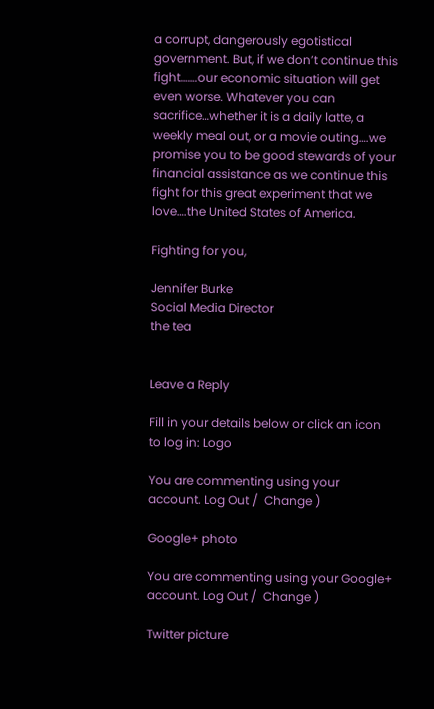a corrupt, dangerously egotistical government. But, if we don’t continue this fight…….our economic situation will get even worse. Whatever you can sacrifice…whether it is a daily latte, a weekly meal out, or a movie outing….we promise you to be good stewards of your financial assistance as we continue this fight for this great experiment that we love….the United States of America.

Fighting for you,

Jennifer Burke
Social Media Director
the tea


Leave a Reply

Fill in your details below or click an icon to log in: Logo

You are commenting using your account. Log Out /  Change )

Google+ photo

You are commenting using your Google+ account. Log Out /  Change )

Twitter picture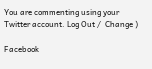You are commenting using your Twitter account. Log Out /  Change )

Facebook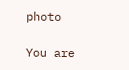photo

You are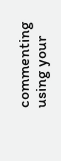commenting using your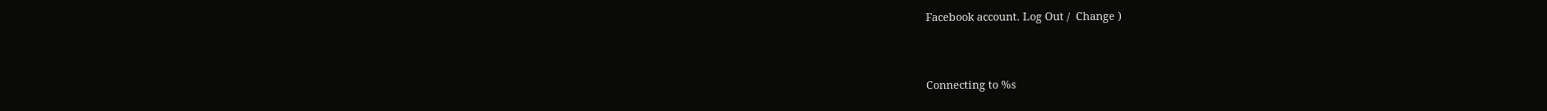Facebook account. Log Out /  Change )


Connecting to %s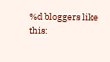%d bloggers like this: